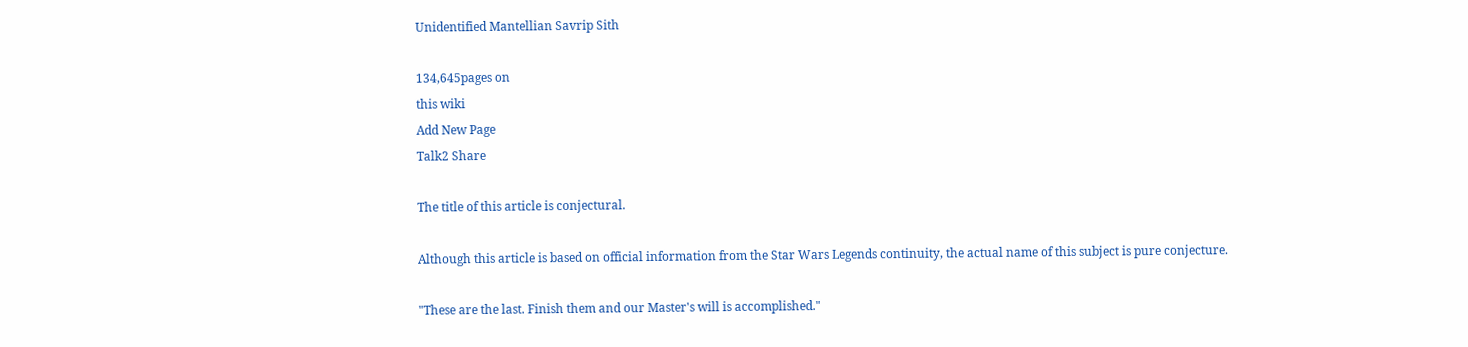Unidentified Mantellian Savrip Sith

134,645pages on
this wiki
Add New Page
Talk2 Share

The title of this article is conjectural.

Although this article is based on official information from the Star Wars Legends continuity, the actual name of this subject is pure conjecture.

"These are the last. Finish them and our Master's will is accomplished."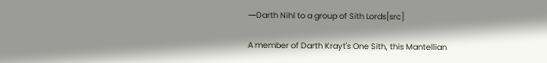―Darth Nihl to a group of Sith Lords[src]

A member of Darth Krayt's One Sith, this Mantellian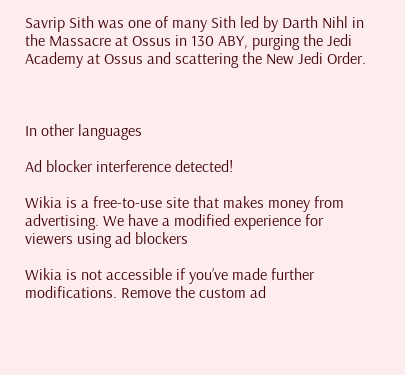Savrip Sith was one of many Sith led by Darth Nihl in the Massacre at Ossus in 130 ABY, purging the Jedi Academy at Ossus and scattering the New Jedi Order.



In other languages

Ad blocker interference detected!

Wikia is a free-to-use site that makes money from advertising. We have a modified experience for viewers using ad blockers

Wikia is not accessible if you’ve made further modifications. Remove the custom ad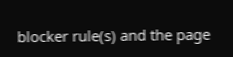blocker rule(s) and the page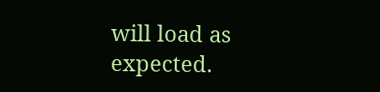will load as expected.